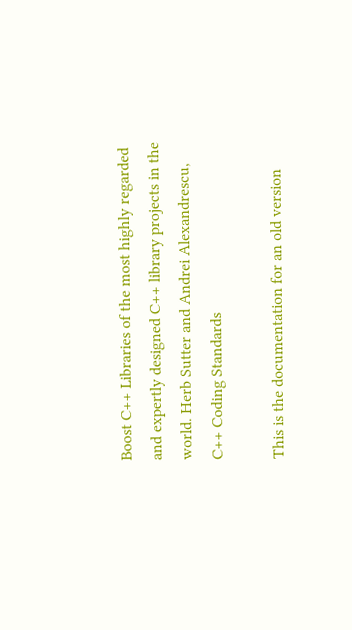Boost C++ Libraries of the most highly regarded and expertly designed C++ library projects in the world. Herb Sutter and Andrei Alexandrescu, C++ Coding Standards

This is the documentation for an old version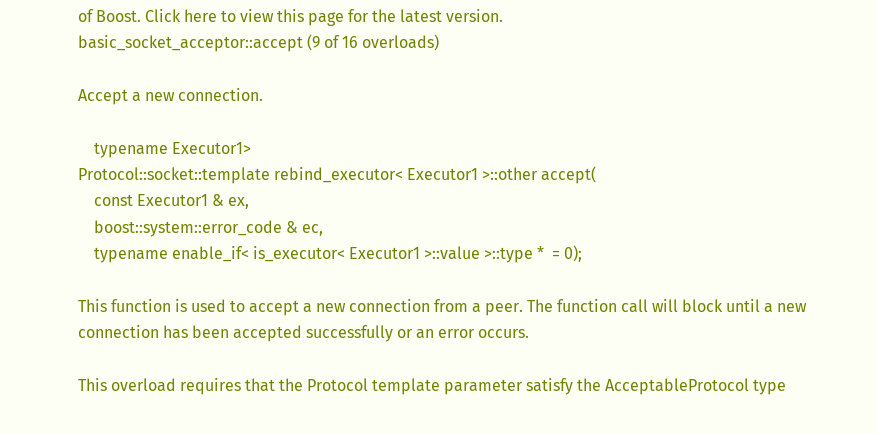of Boost. Click here to view this page for the latest version.
basic_socket_acceptor::accept (9 of 16 overloads)

Accept a new connection.

    typename Executor1>
Protocol::socket::template rebind_executor< Executor1 >::other accept(
    const Executor1 & ex,
    boost::system::error_code & ec,
    typename enable_if< is_executor< Executor1 >::value >::type *  = 0);

This function is used to accept a new connection from a peer. The function call will block until a new connection has been accepted successfully or an error occurs.

This overload requires that the Protocol template parameter satisfy the AcceptableProtocol type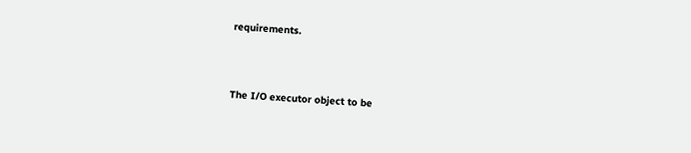requirements.



The I/O executor object to be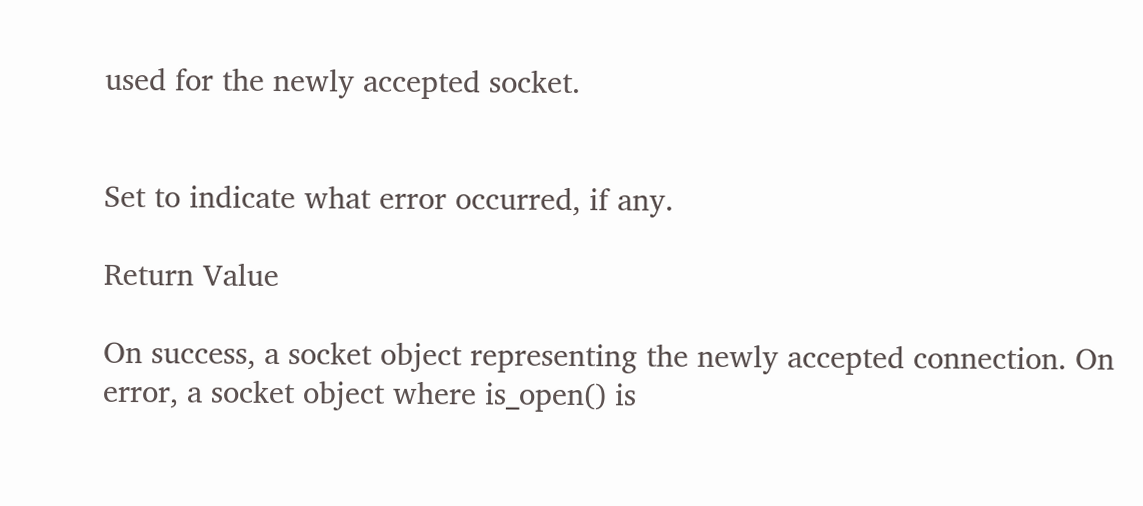used for the newly accepted socket.


Set to indicate what error occurred, if any.

Return Value

On success, a socket object representing the newly accepted connection. On error, a socket object where is_open() is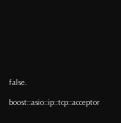false.

boost::asio::ip::tcp::acceptor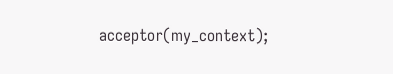acceptor(my_context);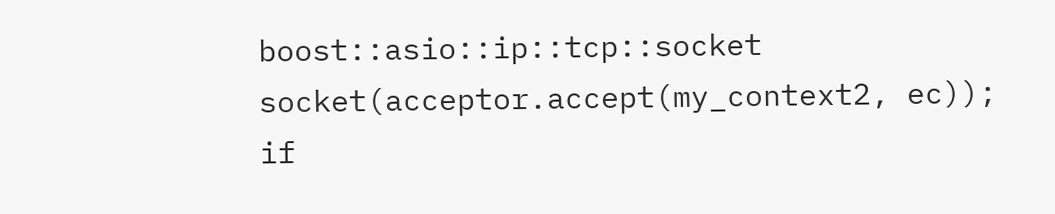boost::asio::ip::tcp::socket socket(acceptor.accept(my_context2, ec));
if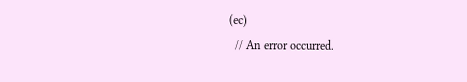(ec)
  // An error occurred.